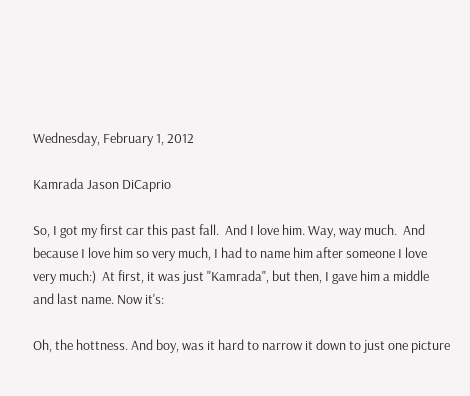Wednesday, February 1, 2012

Kamrada Jason DiCaprio

So, I got my first car this past fall.  And I love him. Way, way much.  And because I love him so very much, I had to name him after someone I love very much:)  At first, it was just "Kamrada", but then, I gave him a middle and last name. Now it's:

Oh, the hottness. And boy, was it hard to narrow it down to just one picture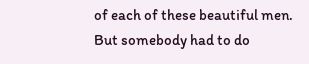of each of these beautiful men. But somebody had to do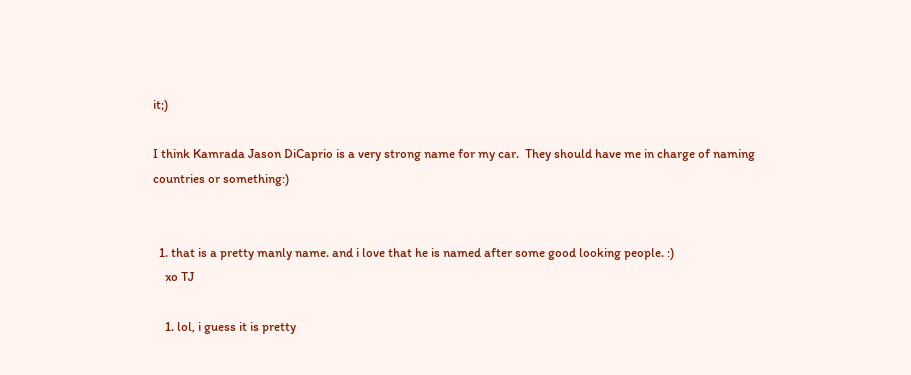it;)

I think Kamrada Jason DiCaprio is a very strong name for my car.  They should have me in charge of naming countries or something:)


  1. that is a pretty manly name. and i love that he is named after some good looking people. :)
    xo TJ

    1. lol, i guess it is pretty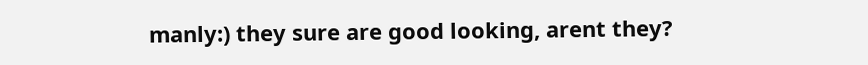manly:) they sure are good looking, arent they?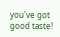you've got good taste!